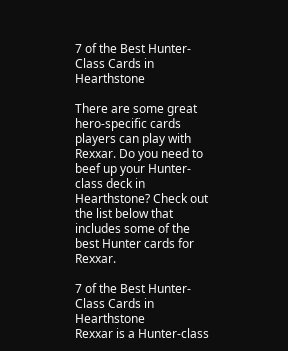7 of the Best Hunter-Class Cards in Hearthstone

There are some great hero-specific cards players can play with Rexxar. Do you need to beef up your Hunter-class deck in Hearthstone? Check out the list below that includes some of the best Hunter cards for Rexxar.

7 of the Best Hunter-Class Cards in Hearthstone
Rexxar is a Hunter-class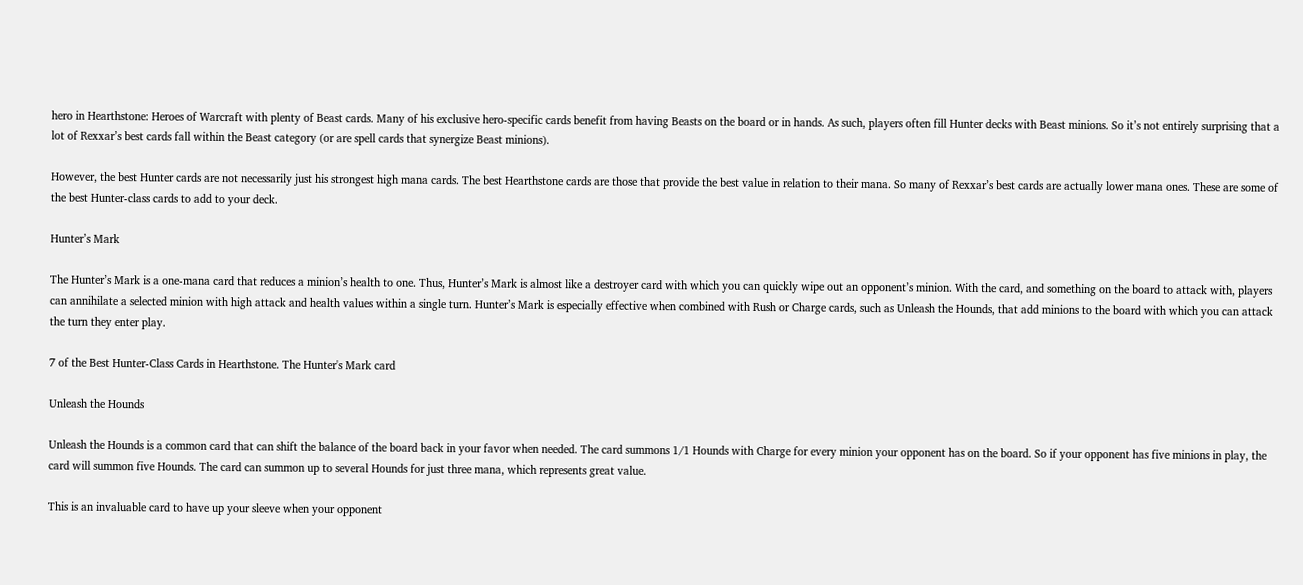hero in Hearthstone: Heroes of Warcraft with plenty of Beast cards. Many of his exclusive hero-specific cards benefit from having Beasts on the board or in hands. As such, players often fill Hunter decks with Beast minions. So it’s not entirely surprising that a lot of Rexxar’s best cards fall within the Beast category (or are spell cards that synergize Beast minions).

However, the best Hunter cards are not necessarily just his strongest high mana cards. The best Hearthstone cards are those that provide the best value in relation to their mana. So many of Rexxar’s best cards are actually lower mana ones. These are some of the best Hunter-class cards to add to your deck.

Hunter’s Mark

The Hunter’s Mark is a one-mana card that reduces a minion’s health to one. Thus, Hunter’s Mark is almost like a destroyer card with which you can quickly wipe out an opponent’s minion. With the card, and something on the board to attack with, players can annihilate a selected minion with high attack and health values within a single turn. Hunter’s Mark is especially effective when combined with Rush or Charge cards, such as Unleash the Hounds, that add minions to the board with which you can attack the turn they enter play.

7 of the Best Hunter-Class Cards in Hearthstone. The Hunter's Mark card

Unleash the Hounds

Unleash the Hounds is a common card that can shift the balance of the board back in your favor when needed. The card summons 1/1 Hounds with Charge for every minion your opponent has on the board. So if your opponent has five minions in play, the card will summon five Hounds. The card can summon up to several Hounds for just three mana, which represents great value.

This is an invaluable card to have up your sleeve when your opponent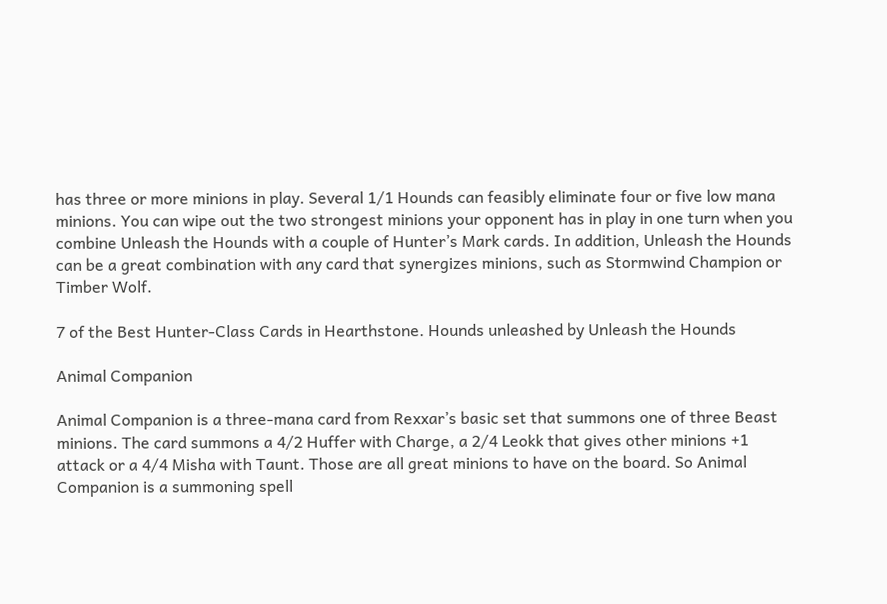has three or more minions in play. Several 1/1 Hounds can feasibly eliminate four or five low mana minions. You can wipe out the two strongest minions your opponent has in play in one turn when you combine Unleash the Hounds with a couple of Hunter’s Mark cards. In addition, Unleash the Hounds can be a great combination with any card that synergizes minions, such as Stormwind Champion or Timber Wolf.

7 of the Best Hunter-Class Cards in Hearthstone. Hounds unleashed by Unleash the Hounds

Animal Companion

Animal Companion is a three-mana card from Rexxar’s basic set that summons one of three Beast minions. The card summons a 4/2 Huffer with Charge, a 2/4 Leokk that gives other minions +1 attack or a 4/4 Misha with Taunt. Those are all great minions to have on the board. So Animal Companion is a summoning spell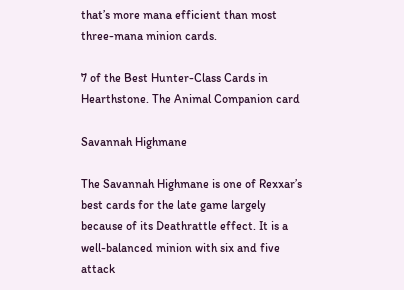that’s more mana efficient than most three-mana minion cards.

7 of the Best Hunter-Class Cards in Hearthstone. The Animal Companion card

Savannah Highmane

The Savannah Highmane is one of Rexxar’s best cards for the late game largely because of its Deathrattle effect. It is a well-balanced minion with six and five attack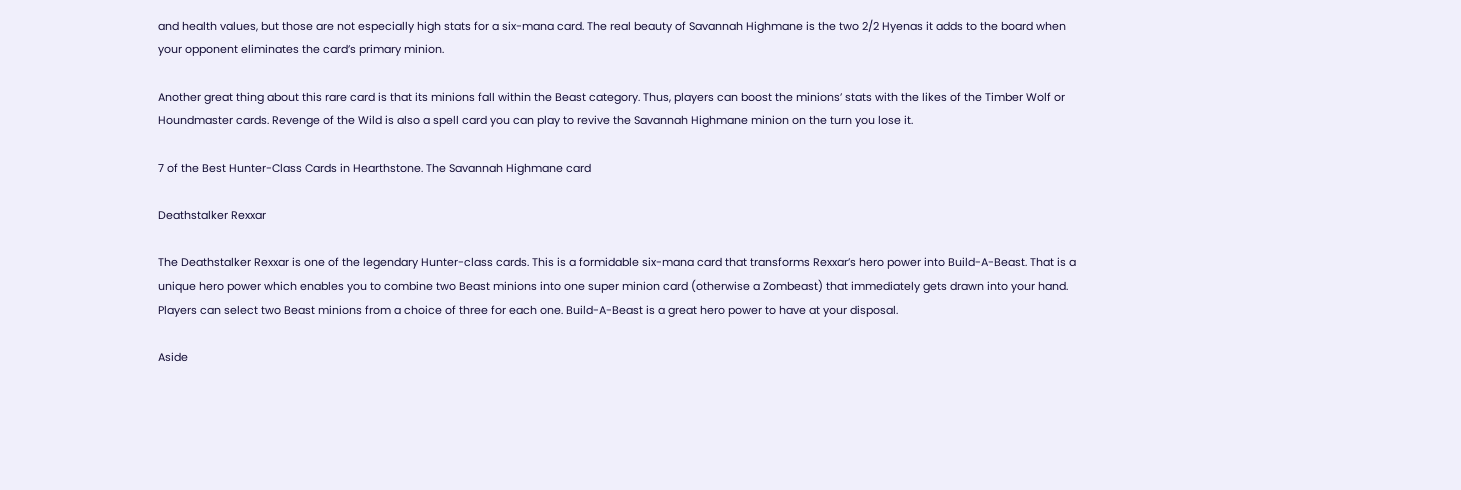and health values, but those are not especially high stats for a six-mana card. The real beauty of Savannah Highmane is the two 2/2 Hyenas it adds to the board when your opponent eliminates the card’s primary minion.

Another great thing about this rare card is that its minions fall within the Beast category. Thus, players can boost the minions’ stats with the likes of the Timber Wolf or Houndmaster cards. Revenge of the Wild is also a spell card you can play to revive the Savannah Highmane minion on the turn you lose it.

7 of the Best Hunter-Class Cards in Hearthstone. The Savannah Highmane card

Deathstalker Rexxar

The Deathstalker Rexxar is one of the legendary Hunter-class cards. This is a formidable six-mana card that transforms Rexxar’s hero power into Build-A-Beast. That is a unique hero power which enables you to combine two Beast minions into one super minion card (otherwise a Zombeast) that immediately gets drawn into your hand. Players can select two Beast minions from a choice of three for each one. Build-A-Beast is a great hero power to have at your disposal.

Aside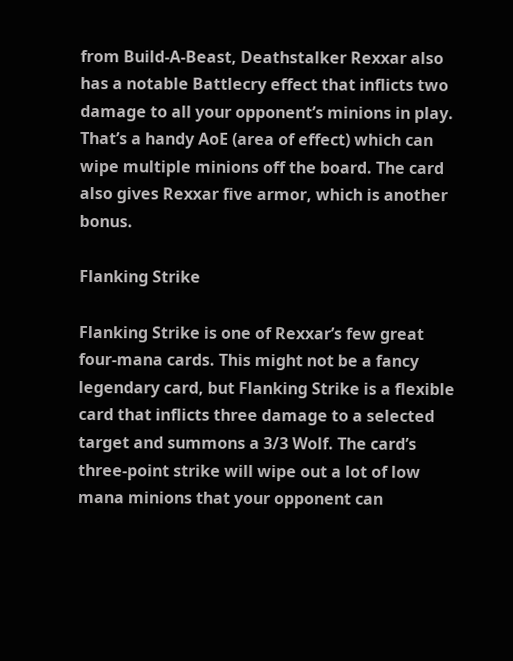from Build-A-Beast, Deathstalker Rexxar also has a notable Battlecry effect that inflicts two damage to all your opponent’s minions in play. That’s a handy AoE (area of effect) which can wipe multiple minions off the board. The card also gives Rexxar five armor, which is another bonus.

Flanking Strike

Flanking Strike is one of Rexxar’s few great four-mana cards. This might not be a fancy legendary card, but Flanking Strike is a flexible card that inflicts three damage to a selected target and summons a 3/3 Wolf. The card’s three-point strike will wipe out a lot of low mana minions that your opponent can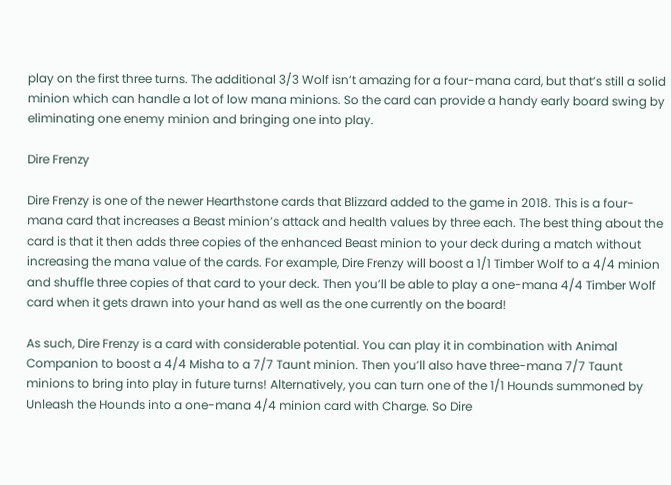play on the first three turns. The additional 3/3 Wolf isn’t amazing for a four-mana card, but that’s still a solid minion which can handle a lot of low mana minions. So the card can provide a handy early board swing by eliminating one enemy minion and bringing one into play.

Dire Frenzy

Dire Frenzy is one of the newer Hearthstone cards that Blizzard added to the game in 2018. This is a four-mana card that increases a Beast minion’s attack and health values by three each. The best thing about the card is that it then adds three copies of the enhanced Beast minion to your deck during a match without increasing the mana value of the cards. For example, Dire Frenzy will boost a 1/1 Timber Wolf to a 4/4 minion and shuffle three copies of that card to your deck. Then you’ll be able to play a one-mana 4/4 Timber Wolf card when it gets drawn into your hand as well as the one currently on the board!

As such, Dire Frenzy is a card with considerable potential. You can play it in combination with Animal Companion to boost a 4/4 Misha to a 7/7 Taunt minion. Then you’ll also have three-mana 7/7 Taunt minions to bring into play in future turns! Alternatively, you can turn one of the 1/1 Hounds summoned by Unleash the Hounds into a one-mana 4/4 minion card with Charge. So Dire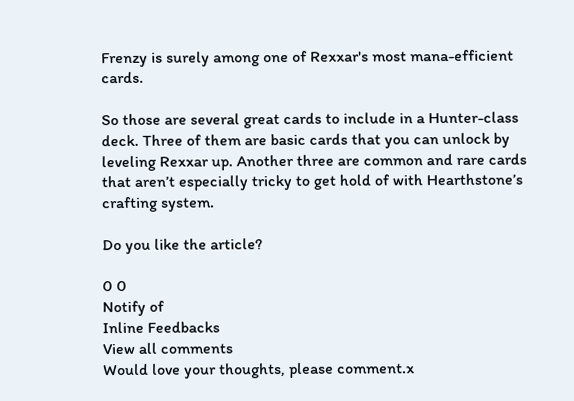Frenzy is surely among one of Rexxar's most mana-efficient cards.

So those are several great cards to include in a Hunter-class deck. Three of them are basic cards that you can unlock by leveling Rexxar up. Another three are common and rare cards that aren’t especially tricky to get hold of with Hearthstone’s crafting system.

Do you like the article?

0 0
Notify of
Inline Feedbacks
View all comments
Would love your thoughts, please comment.x